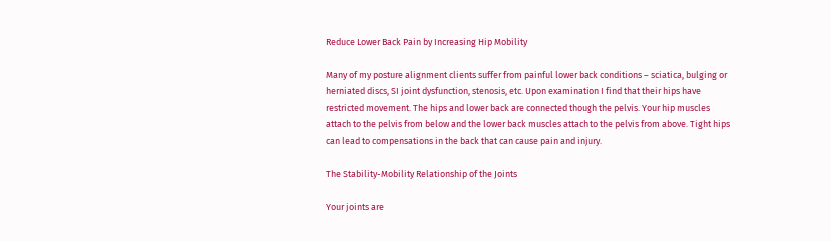Reduce Lower Back Pain by Increasing Hip Mobility

Many of my posture alignment clients suffer from painful lower back conditions – sciatica, bulging or herniated discs, SI joint dysfunction, stenosis, etc. Upon examination I find that their hips have restricted movement. The hips and lower back are connected though the pelvis. Your hip muscles attach to the pelvis from below and the lower back muscles attach to the pelvis from above. Tight hips can lead to compensations in the back that can cause pain and injury.

The Stability-Mobility Relationship of the Joints

Your joints are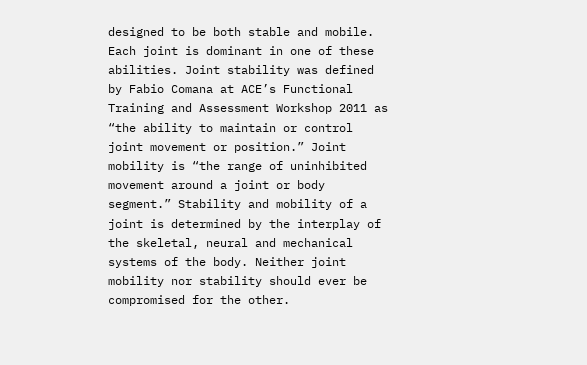designed to be both stable and mobile. Each joint is dominant in one of these abilities. Joint stability was defined by Fabio Comana at ACE’s Functional Training and Assessment Workshop 2011 as “the ability to maintain or control joint movement or position.” Joint mobility is “the range of uninhibited movement around a joint or body segment.” Stability and mobility of a joint is determined by the interplay of the skeletal, neural and mechanical systems of the body. Neither joint mobility nor stability should ever be compromised for the other.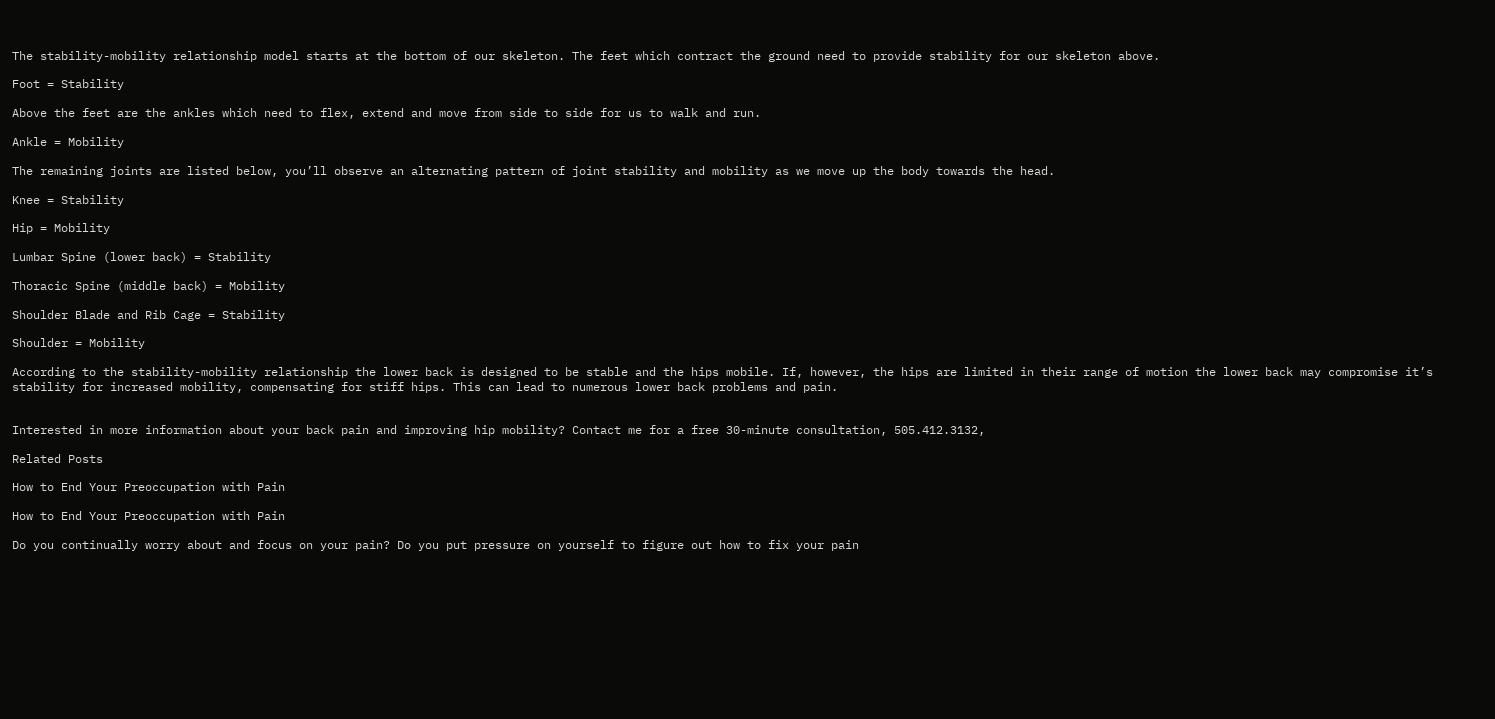The stability-mobility relationship model starts at the bottom of our skeleton. The feet which contract the ground need to provide stability for our skeleton above.

Foot = Stability

Above the feet are the ankles which need to flex, extend and move from side to side for us to walk and run.

Ankle = Mobility

The remaining joints are listed below, you’ll observe an alternating pattern of joint stability and mobility as we move up the body towards the head.

Knee = Stability

Hip = Mobility

Lumbar Spine (lower back) = Stability

Thoracic Spine (middle back) = Mobility

Shoulder Blade and Rib Cage = Stability

Shoulder = Mobility

According to the stability-mobility relationship the lower back is designed to be stable and the hips mobile. If, however, the hips are limited in their range of motion the lower back may compromise it’s stability for increased mobility, compensating for stiff hips. This can lead to numerous lower back problems and pain.


Interested in more information about your back pain and improving hip mobility? Contact me for a free 30-minute consultation, 505.412.3132,

Related Posts

How to End Your Preoccupation with Pain

How to End Your Preoccupation with Pain

Do you continually worry about and focus on your pain? Do you put pressure on yourself to figure out how to fix your pain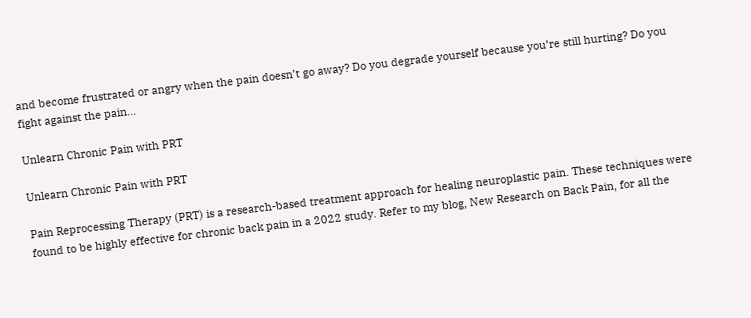and become frustrated or angry when the pain doesn’t go away? Do you degrade yourself because you’re still hurting? Do you fight against the pain...

Unlearn Chronic Pain with PRT

Unlearn Chronic Pain with PRT

Pain Reprocessing Therapy (PRT) is a research-based treatment approach for healing neuroplastic pain. These techniques were found to be highly effective for chronic back pain in a 2022 study. Refer to my blog, New Research on Back Pain, for all the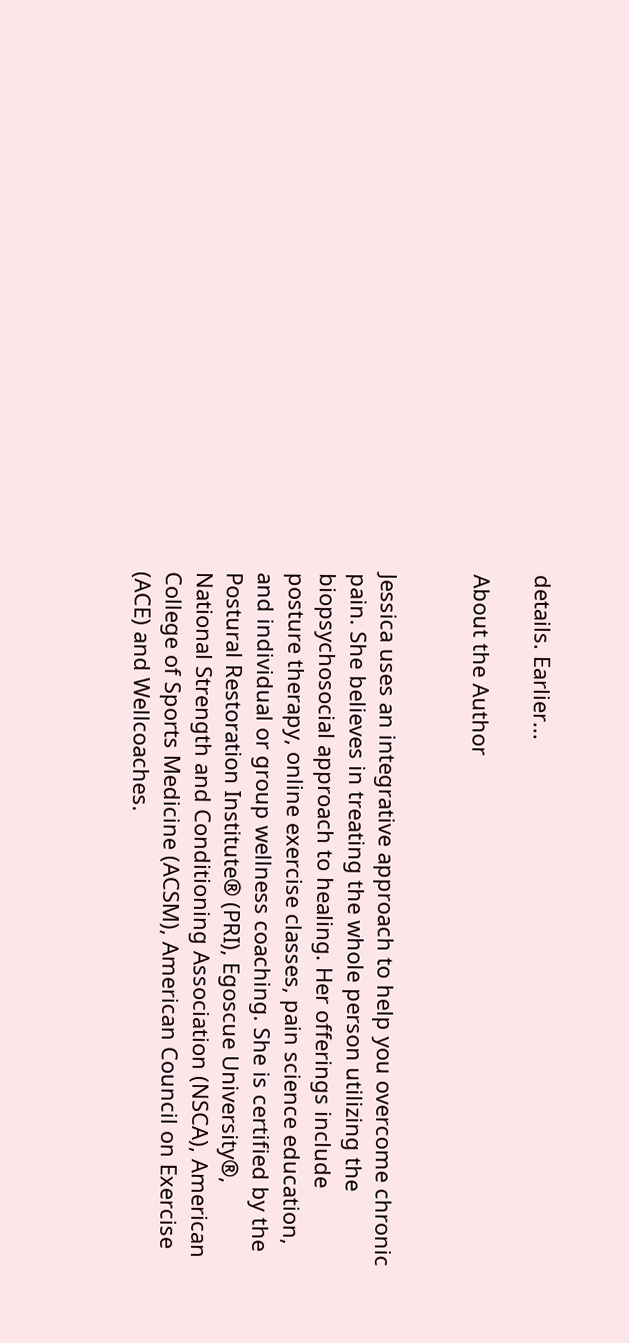details. Earlier...

About the Author


Jessica uses an integrative approach to help you overcome chronic pain. She believes in treating the whole person utilizing the biopsychosocial approach to healing. Her offerings include posture therapy, online exercise classes, pain science education, and individual or group wellness coaching. She is certified by the Postural Restoration Institute® (PRI), Egoscue University®, National Strength and Conditioning Association (NSCA), American College of Sports Medicine (ACSM), American Council on Exercise (ACE) and Wellcoaches.